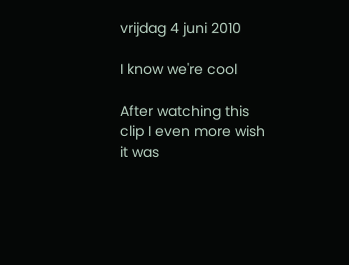vrijdag 4 juni 2010

I know we're cool

After watching this clip I even more wish it was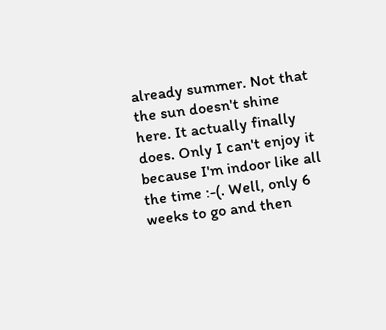already summer. Not that the sun doesn't shine here. It actually finally does. Only I can't enjoy it because I'm indoor like all the time :-(. Well, only 6 weeks to go and then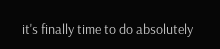it's finally time to do absolutely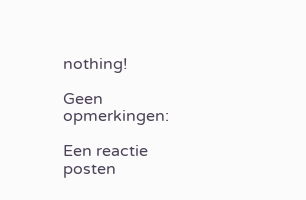nothing!

Geen opmerkingen:

Een reactie posten